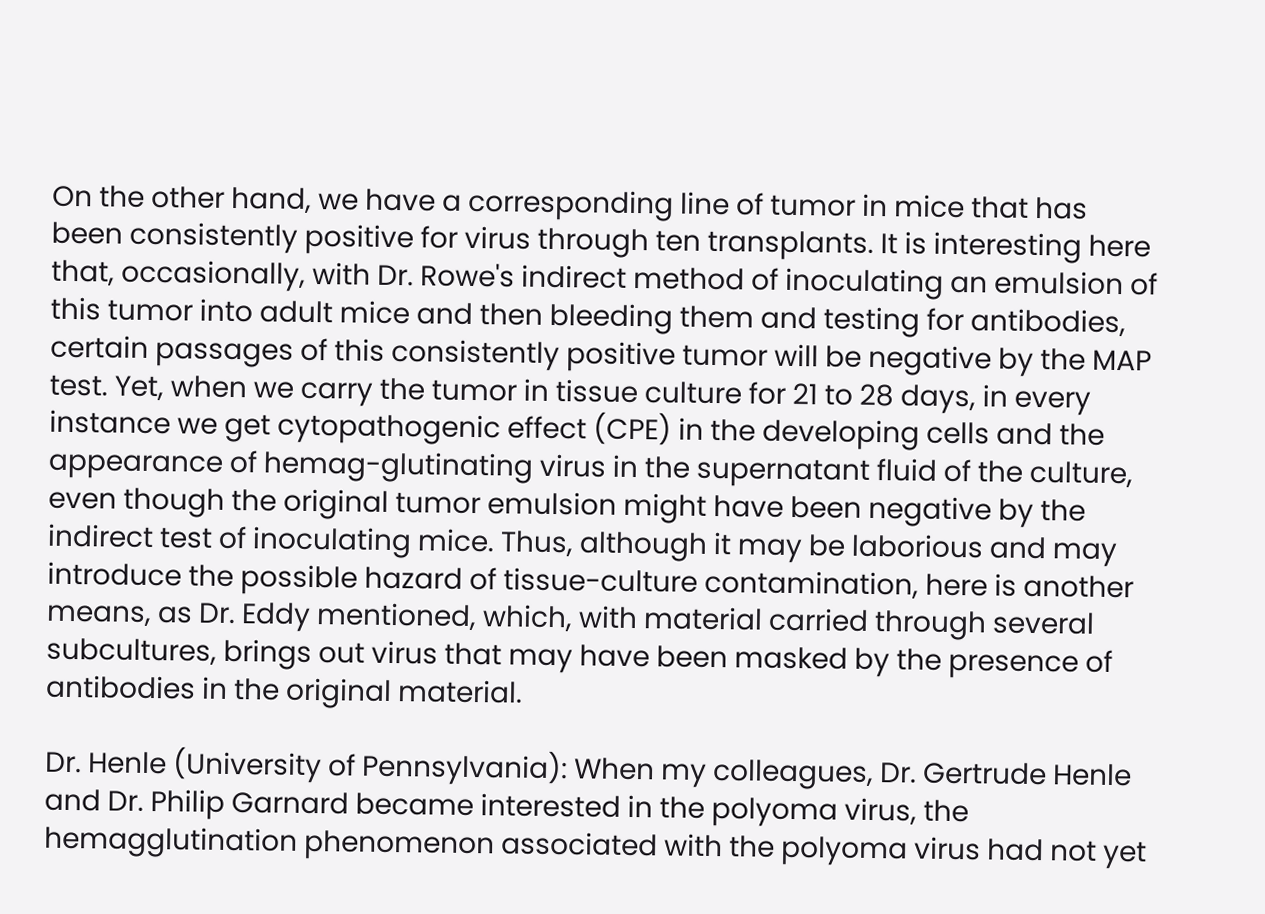On the other hand, we have a corresponding line of tumor in mice that has been consistently positive for virus through ten transplants. It is interesting here that, occasionally, with Dr. Rowe's indirect method of inoculating an emulsion of this tumor into adult mice and then bleeding them and testing for antibodies, certain passages of this consistently positive tumor will be negative by the MAP test. Yet, when we carry the tumor in tissue culture for 21 to 28 days, in every instance we get cytopathogenic effect (CPE) in the developing cells and the appearance of hemag-glutinating virus in the supernatant fluid of the culture, even though the original tumor emulsion might have been negative by the indirect test of inoculating mice. Thus, although it may be laborious and may introduce the possible hazard of tissue-culture contamination, here is another means, as Dr. Eddy mentioned, which, with material carried through several subcultures, brings out virus that may have been masked by the presence of antibodies in the original material.

Dr. Henle (University of Pennsylvania): When my colleagues, Dr. Gertrude Henle and Dr. Philip Garnard became interested in the polyoma virus, the hemagglutination phenomenon associated with the polyoma virus had not yet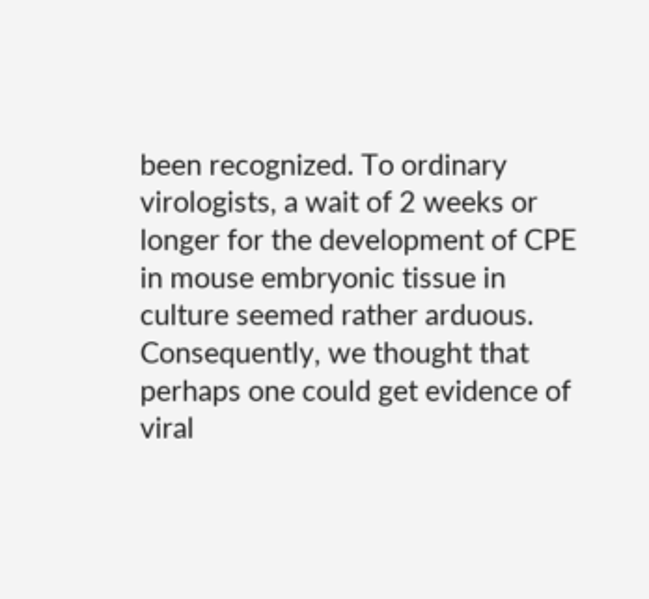been recognized. To ordinary virologists, a wait of 2 weeks or longer for the development of CPE in mouse embryonic tissue in culture seemed rather arduous. Consequently, we thought that perhaps one could get evidence of viral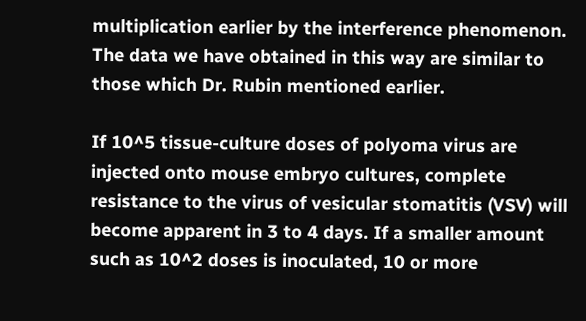multiplication earlier by the interference phenomenon. The data we have obtained in this way are similar to those which Dr. Rubin mentioned earlier.

If 10^5 tissue-culture doses of polyoma virus are injected onto mouse embryo cultures, complete resistance to the virus of vesicular stomatitis (VSV) will become apparent in 3 to 4 days. If a smaller amount such as 10^2 doses is inoculated, 10 or more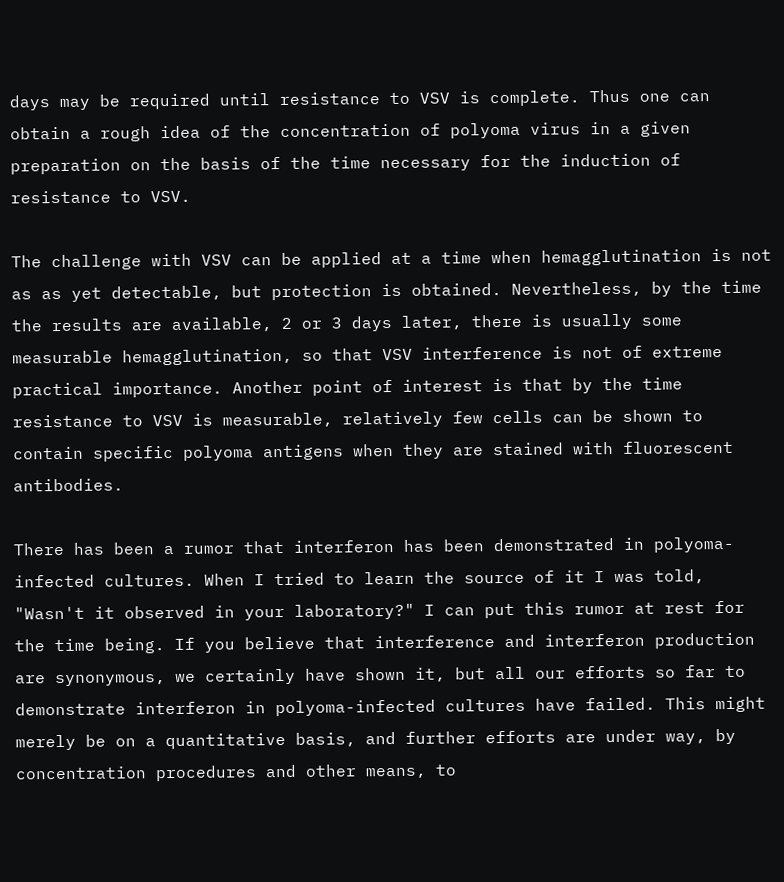days may be required until resistance to VSV is complete. Thus one can obtain a rough idea of the concentration of polyoma virus in a given preparation on the basis of the time necessary for the induction of resistance to VSV.

The challenge with VSV can be applied at a time when hemagglutination is not as as yet detectable, but protection is obtained. Nevertheless, by the time the results are available, 2 or 3 days later, there is usually some measurable hemagglutination, so that VSV interference is not of extreme practical importance. Another point of interest is that by the time resistance to VSV is measurable, relatively few cells can be shown to contain specific polyoma antigens when they are stained with fluorescent antibodies.

There has been a rumor that interferon has been demonstrated in polyoma-infected cultures. When I tried to learn the source of it I was told, "Wasn't it observed in your laboratory?" I can put this rumor at rest for the time being. If you believe that interference and interferon production are synonymous, we certainly have shown it, but all our efforts so far to demonstrate interferon in polyoma-infected cultures have failed. This might merely be on a quantitative basis, and further efforts are under way, by concentration procedures and other means, to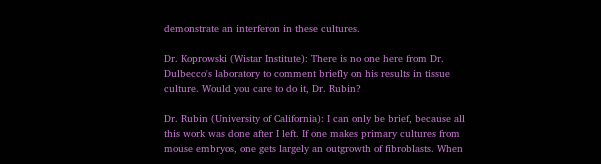demonstrate an interferon in these cultures.

Dr. Koprowski (Wistar Institute): There is no one here from Dr. Dulbecco's laboratory to comment briefly on his results in tissue culture. Would you care to do it, Dr. Rubin?

Dr. Rubin (University of California): I can only be brief, because all this work was done after I left. If one makes primary cultures from mouse embryos, one gets largely an outgrowth of fibroblasts. When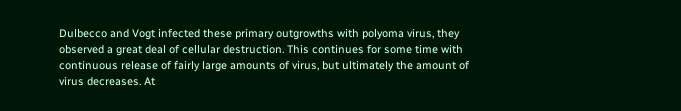Dulbecco and Vogt infected these primary outgrowths with polyoma virus, they observed a great deal of cellular destruction. This continues for some time with continuous release of fairly large amounts of virus, but ultimately the amount of virus decreases. At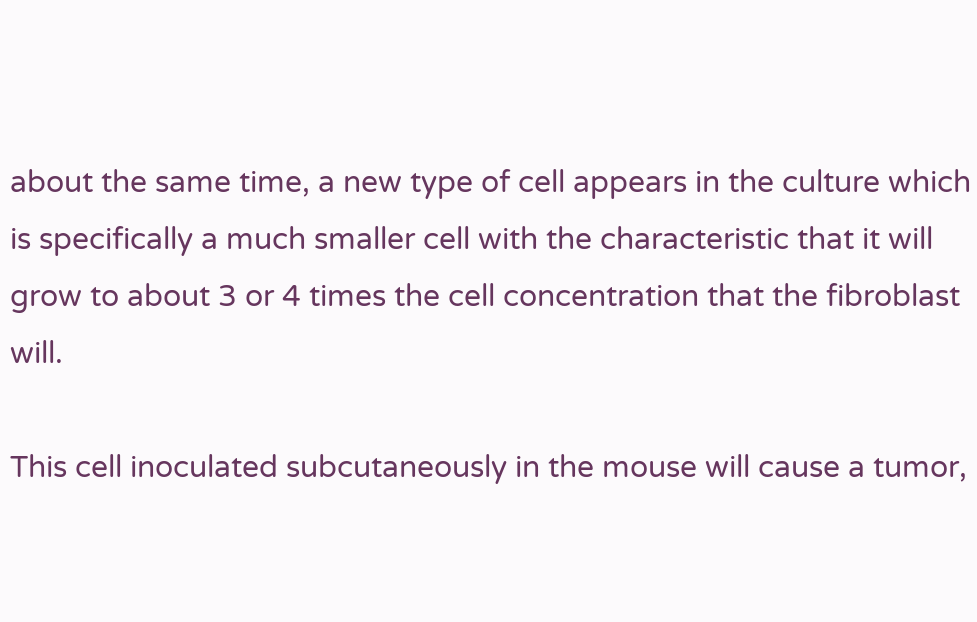about the same time, a new type of cell appears in the culture which is specifically a much smaller cell with the characteristic that it will grow to about 3 or 4 times the cell concentration that the fibroblast will.

This cell inoculated subcutaneously in the mouse will cause a tumor,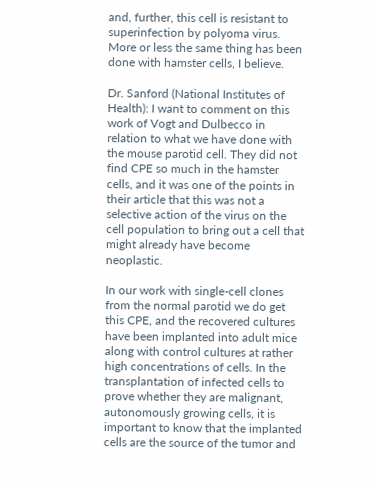and, further, this cell is resistant to superinfection by polyoma virus. More or less the same thing has been done with hamster cells, I believe.

Dr. Sanford (National Institutes of Health): I want to comment on this work of Vogt and Dulbecco in relation to what we have done with the mouse parotid cell. They did not find CPE so much in the hamster cells, and it was one of the points in their article that this was not a selective action of the virus on the cell population to bring out a cell that might already have become neoplastic.

In our work with single-cell clones from the normal parotid we do get this CPE, and the recovered cultures have been implanted into adult mice along with control cultures at rather high concentrations of cells. In the transplantation of infected cells to prove whether they are malignant, autonomously growing cells, it is important to know that the implanted cells are the source of the tumor and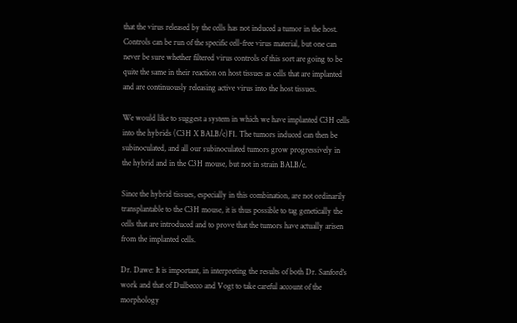that the virus released by the cells has not induced a tumor in the host. Controls can be run of the specific cell-free virus material, but one can never be sure whether filtered virus controls of this sort are going to be quite the same in their reaction on host tissues as cells that are implanted and are continuously releasing active virus into the host tissues.

We would like to suggest a system in which we have implanted C3H cells into the hybrids (C3H X BALB/c)F1. The tumors induced can then be subinoculated, and all our subinoculated tumors grow progressively in the hybrid and in the C3H mouse, but not in strain BALB/c.

Since the hybrid tissues, especially in this combination, are not ordinarily transplantable to the C3H mouse, it is thus possible to tag genetically the cells that are introduced and to prove that the tumors have actually arisen from the implanted cells.

Dr. Dawe: It is important, in interpreting the results of both Dr. Sanford's work and that of Dulbecco and Vogt to take careful account of the morphology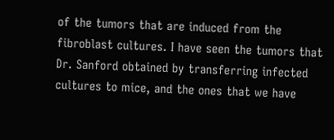of the tumors that are induced from the fibroblast cultures. I have seen the tumors that Dr. Sanford obtained by transferring infected cultures to mice, and the ones that we have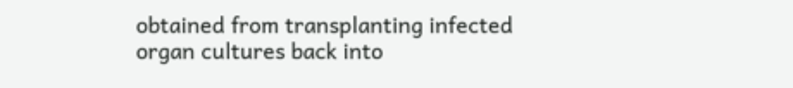obtained from transplanting infected organ cultures back into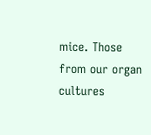mice. Those from our organ cultures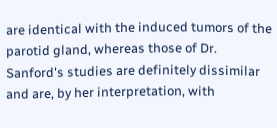are identical with the induced tumors of the parotid gland, whereas those of Dr. Sanford's studies are definitely dissimilar and are, by her interpretation, with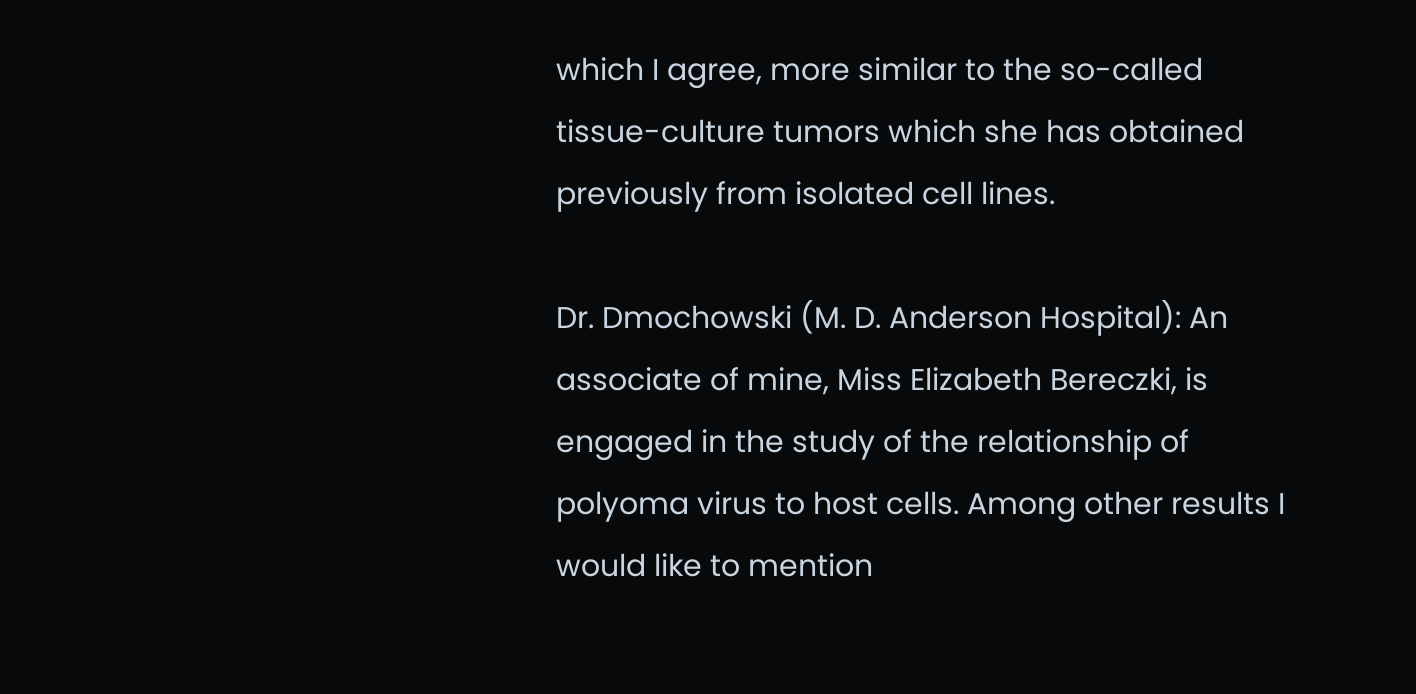which I agree, more similar to the so-called tissue-culture tumors which she has obtained previously from isolated cell lines.

Dr. Dmochowski (M. D. Anderson Hospital): An associate of mine, Miss Elizabeth Bereczki, is engaged in the study of the relationship of polyoma virus to host cells. Among other results I would like to mention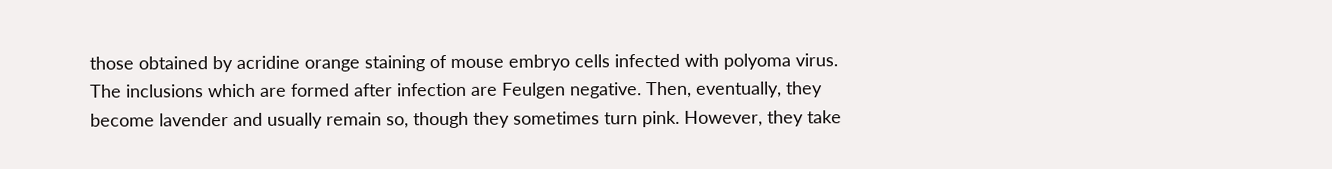those obtained by acridine orange staining of mouse embryo cells infected with polyoma virus. The inclusions which are formed after infection are Feulgen negative. Then, eventually, they become lavender and usually remain so, though they sometimes turn pink. However, they take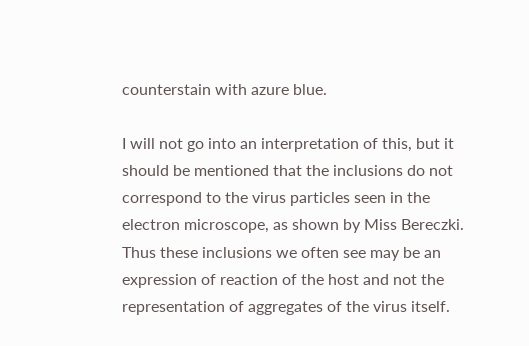counterstain with azure blue.

I will not go into an interpretation of this, but it should be mentioned that the inclusions do not correspond to the virus particles seen in the electron microscope, as shown by Miss Bereczki. Thus these inclusions we often see may be an expression of reaction of the host and not the representation of aggregates of the virus itself.